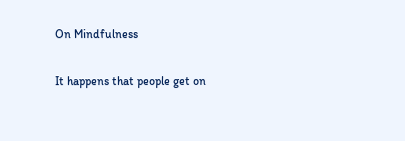On Mindfulness

It happens that people get on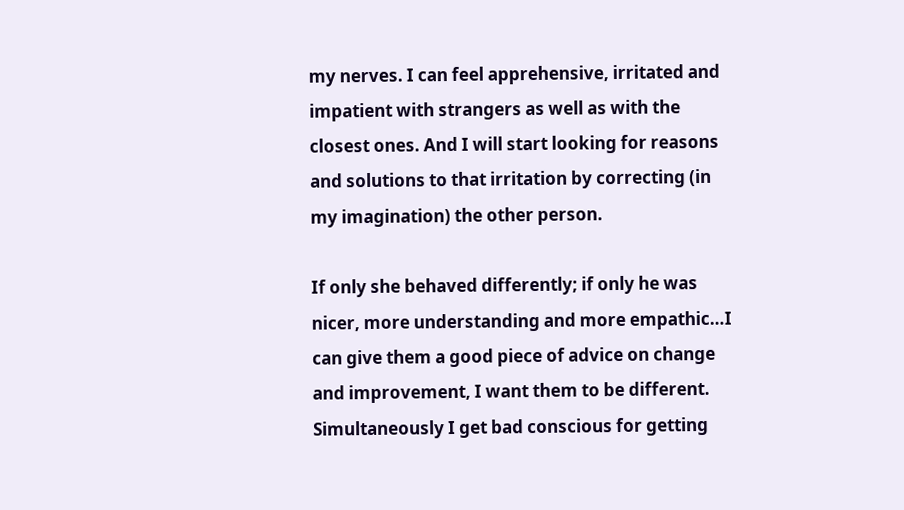my nerves. I can feel apprehensive, irritated and impatient with strangers as well as with the closest ones. And I will start looking for reasons and solutions to that irritation by correcting (in my imagination) the other person.

If only she behaved differently; if only he was nicer, more understanding and more empathic…I can give them a good piece of advice on change and improvement, I want them to be different. Simultaneously I get bad conscious for getting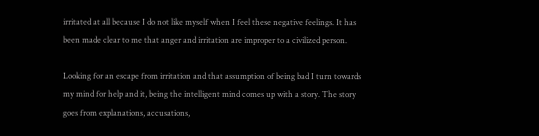irritated at all because I do not like myself when I feel these negative feelings. It has been made clear to me that anger and irritation are improper to a civilized person.

Looking for an escape from irritation and that assumption of being bad I turn towards my mind for help and it, being the intelligent mind comes up with a story. The story goes from explanations, accusations,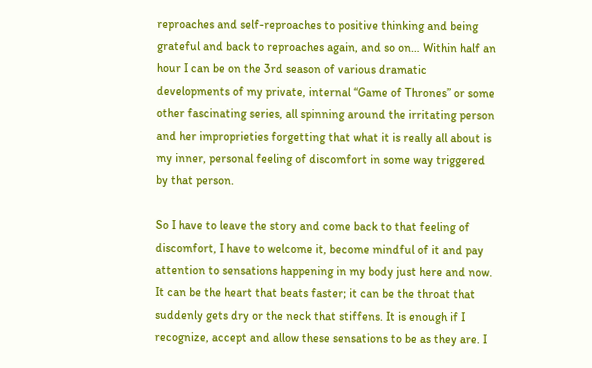reproaches and self-reproaches to positive thinking and being grateful and back to reproaches again, and so on… Within half an hour I can be on the 3rd season of various dramatic developments of my private, internal “Game of Thrones” or some other fascinating series, all spinning around the irritating person and her improprieties forgetting that what it is really all about is my inner, personal feeling of discomfort in some way triggered by that person.

So I have to leave the story and come back to that feeling of discomfort, I have to welcome it, become mindful of it and pay attention to sensations happening in my body just here and now. It can be the heart that beats faster; it can be the throat that suddenly gets dry or the neck that stiffens. It is enough if I recognize, accept and allow these sensations to be as they are. I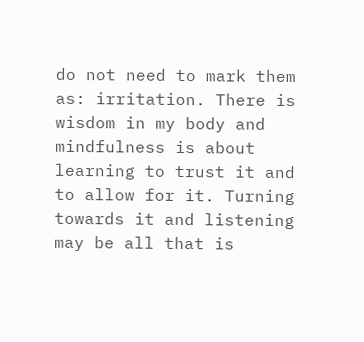do not need to mark them as: irritation. There is wisdom in my body and mindfulness is about learning to trust it and to allow for it. Turning towards it and listening may be all that is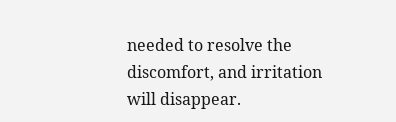needed to resolve the discomfort, and irritation will disappear.